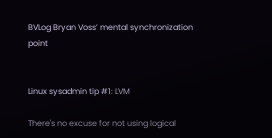BVLog Bryan Voss’ mental synchronization point


Linux sysadmin tip #1: LVM

There's no excuse for not using logical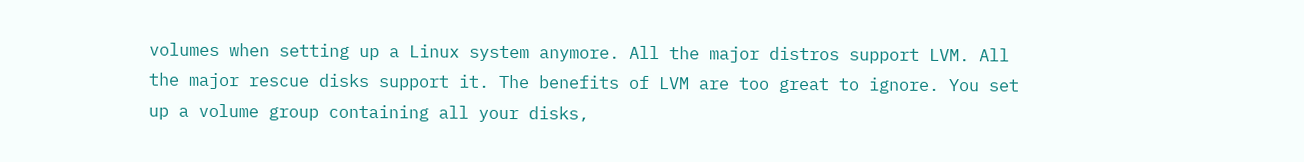volumes when setting up a Linux system anymore. All the major distros support LVM. All the major rescue disks support it. The benefits of LVM are too great to ignore. You set up a volume group containing all your disks,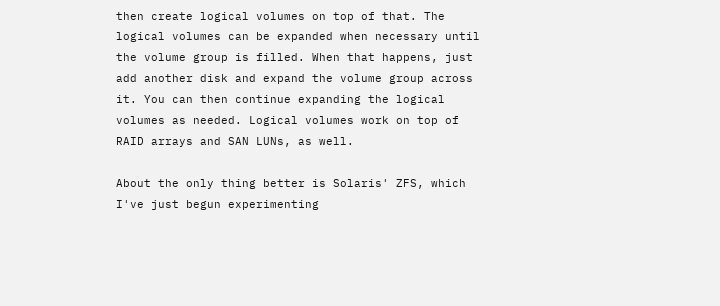then create logical volumes on top of that. The logical volumes can be expanded when necessary until the volume group is filled. When that happens, just add another disk and expand the volume group across it. You can then continue expanding the logical volumes as needed. Logical volumes work on top of RAID arrays and SAN LUNs, as well.

About the only thing better is Solaris' ZFS, which I've just begun experimenting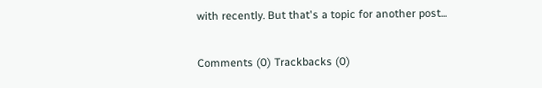with recently. But that's a topic for another post...

Comments (0) Trackbacks (0)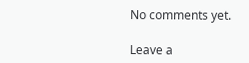No comments yet.

Leave a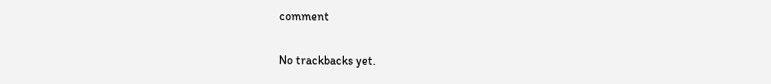comment

No trackbacks yet.